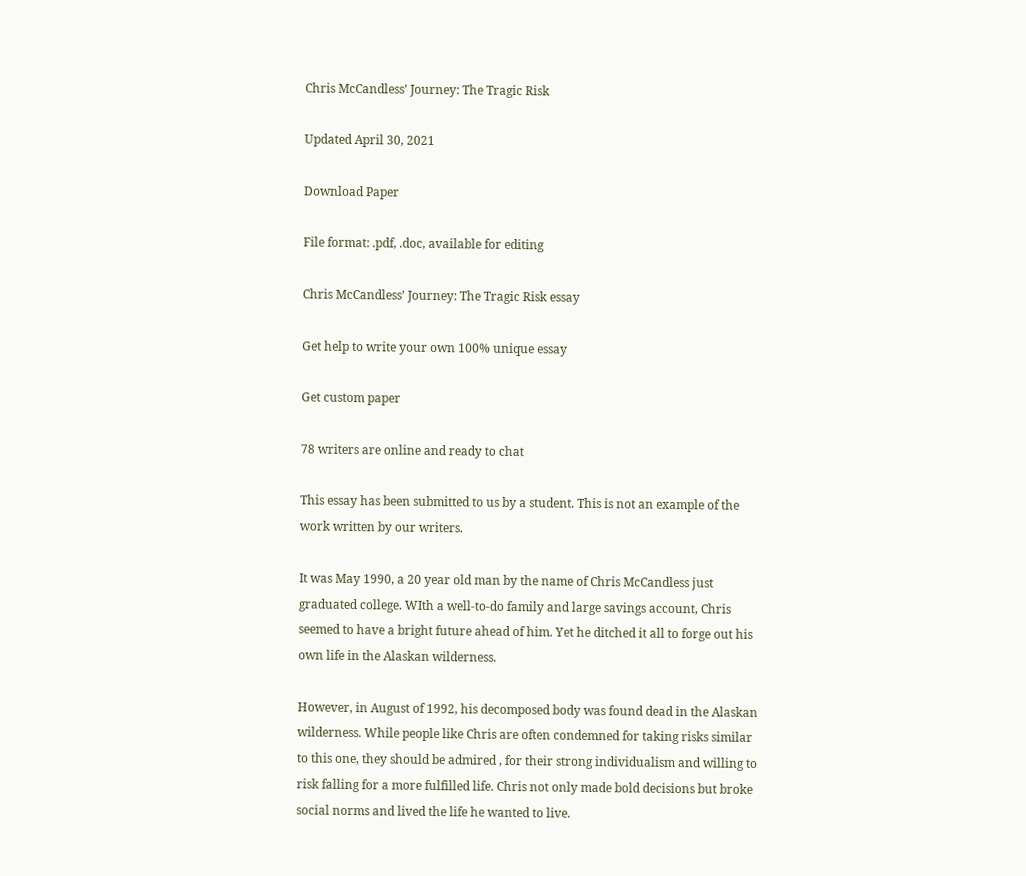Chris McCandless’ Journey: The Tragic Risk

Updated April 30, 2021

Download Paper

File format: .pdf, .doc, available for editing

Chris McCandless’ Journey: The Tragic Risk essay

Get help to write your own 100% unique essay

Get custom paper

78 writers are online and ready to chat

This essay has been submitted to us by a student. This is not an example of the work written by our writers.

It was May 1990, a 20 year old man by the name of Chris McCandless just graduated college. WIth a well-to-do family and large savings account, Chris seemed to have a bright future ahead of him. Yet he ditched it all to forge out his own life in the Alaskan wilderness.

However, in August of 1992, his decomposed body was found dead in the Alaskan wilderness. While people like Chris are often condemned for taking risks similar to this one, they should be admired , for their strong individualism and willing to risk falling for a more fulfilled life. Chris not only made bold decisions but broke social norms and lived the life he wanted to live.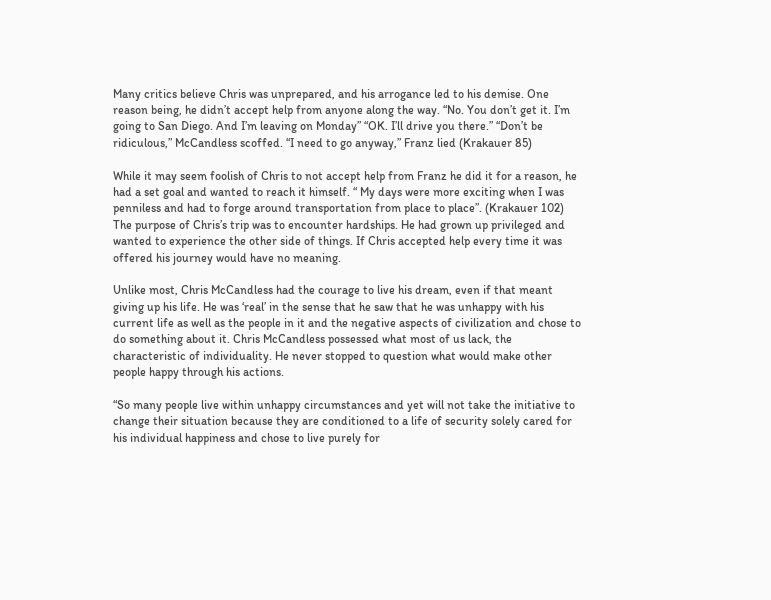Many critics believe Chris was unprepared, and his arrogance led to his demise. One reason being, he didn’t accept help from anyone along the way. “No. You don’t get it. I’m going to San Diego. And I’m leaving on Monday” “OK. I’ll drive you there.” “Don’t be ridiculous,” McCandless scoffed. “I need to go anyway,” Franz lied (Krakauer 85)

While it may seem foolish of Chris to not accept help from Franz he did it for a reason, he had a set goal and wanted to reach it himself. “ My days were more exciting when I was penniless and had to forge around transportation from place to place”. (Krakauer 102) The purpose of Chris’s trip was to encounter hardships. He had grown up privileged and wanted to experience the other side of things. If Chris accepted help every time it was offered his journey would have no meaning.

Unlike most, Chris McCandless had the courage to live his dream, even if that meant giving up his life. He was ‘real’ in the sense that he saw that he was unhappy with his current life as well as the people in it and the negative aspects of civilization and chose to do something about it. Chris McCandless possessed what most of us lack, the characteristic of individuality. He never stopped to question what would make other people happy through his actions.

“So many people live within unhappy circumstances and yet will not take the initiative to change their situation because they are conditioned to a life of security solely cared for his individual happiness and chose to live purely for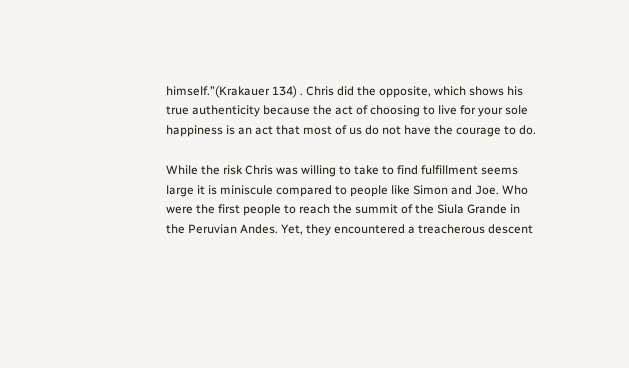himself.”(Krakauer 134) . Chris did the opposite, which shows his true authenticity because the act of choosing to live for your sole happiness is an act that most of us do not have the courage to do.

While the risk Chris was willing to take to find fulfillment seems large it is miniscule compared to people like Simon and Joe. Who were the first people to reach the summit of the Siula Grande in the Peruvian Andes. Yet, they encountered a treacherous descent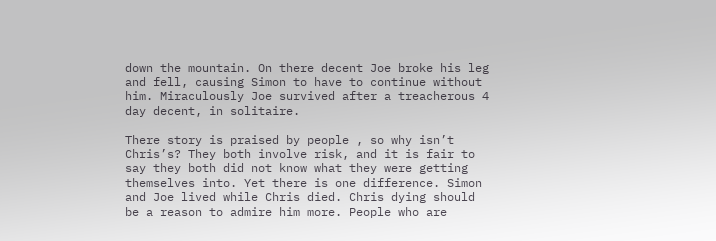down the mountain. On there decent Joe broke his leg and fell, causing Simon to have to continue without him. Miraculously Joe survived after a treacherous 4 day decent, in solitaire.

There story is praised by people , so why isn’t Chris’s? They both involve risk, and it is fair to say they both did not know what they were getting themselves into. Yet there is one difference. Simon and Joe lived while Chris died. Chris dying should be a reason to admire him more. People who are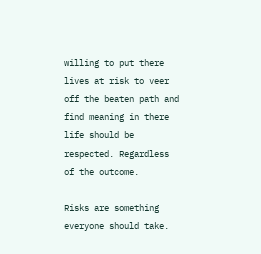willing to put there lives at risk to veer off the beaten path and find meaning in there life should be respected. Regardless of the outcome.

Risks are something everyone should take.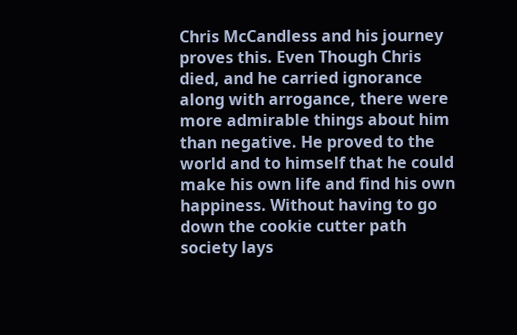Chris McCandless and his journey proves this. Even Though Chris died, and he carried ignorance along with arrogance, there were more admirable things about him than negative. He proved to the world and to himself that he could make his own life and find his own happiness. Without having to go down the cookie cutter path society lays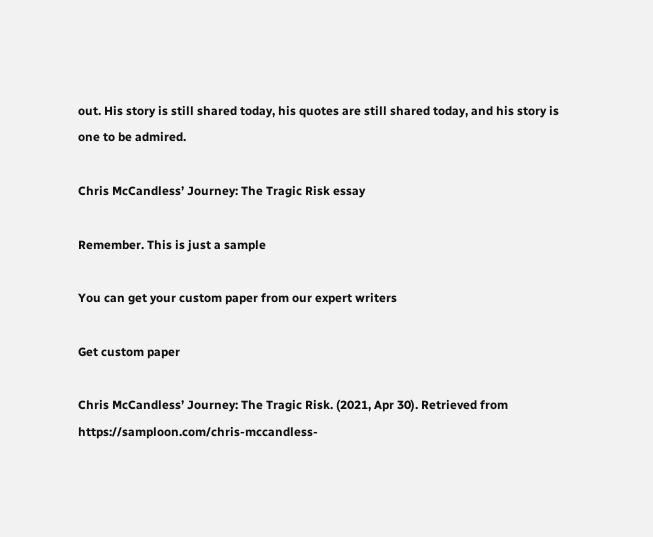out. His story is still shared today, his quotes are still shared today, and his story is one to be admired.

Chris McCandless’ Journey: The Tragic Risk essay

Remember. This is just a sample

You can get your custom paper from our expert writers

Get custom paper

Chris McCandless’ Journey: The Tragic Risk. (2021, Apr 30). Retrieved from https://samploon.com/chris-mccandless-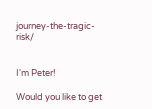journey-the-tragic-risk/


I'm Peter!

Would you like to get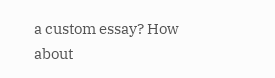a custom essay? How about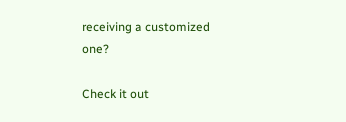receiving a customized one?

Check it out